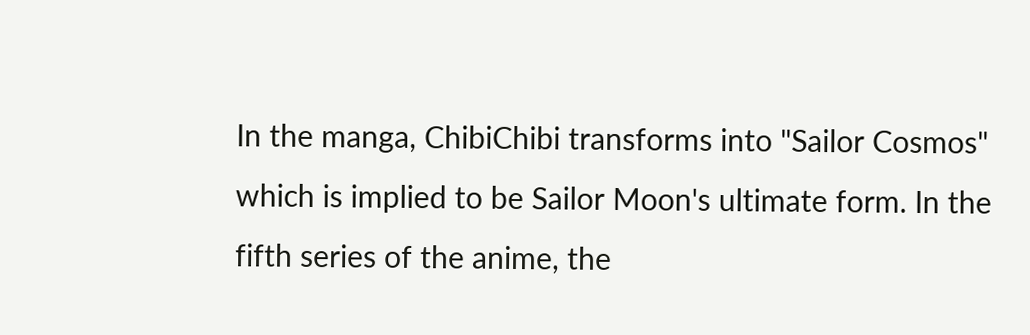In the manga, ChibiChibi transforms into "Sailor Cosmos" which is implied to be Sailor Moon's ultimate form. In the fifth series of the anime, the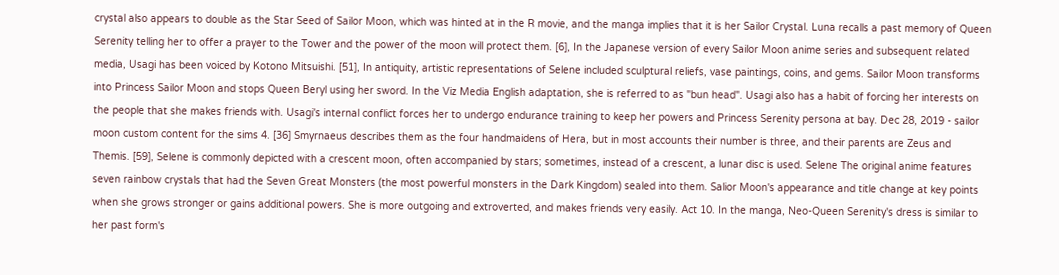crystal also appears to double as the Star Seed of Sailor Moon, which was hinted at in the R movie, and the manga implies that it is her Sailor Crystal. Luna recalls a past memory of Queen Serenity telling her to offer a prayer to the Tower and the power of the moon will protect them. [6], In the Japanese version of every Sailor Moon anime series and subsequent related media, Usagi has been voiced by Kotono Mitsuishi. [51], In antiquity, artistic representations of Selene included sculptural reliefs, vase paintings, coins, and gems. Sailor Moon transforms into Princess Sailor Moon and stops Queen Beryl using her sword. In the Viz Media English adaptation, she is referred to as "bun head". Usagi also has a habit of forcing her interests on the people that she makes friends with. Usagi's internal conflict forces her to undergo endurance training to keep her powers and Princess Serenity persona at bay. Dec 28, 2019 - sailor moon custom content for the sims 4. [36] Smyrnaeus describes them as the four handmaidens of Hera, but in most accounts their number is three, and their parents are Zeus and Themis. [59], Selene is commonly depicted with a crescent moon, often accompanied by stars; sometimes, instead of a crescent, a lunar disc is used. Selene The original anime features seven rainbow crystals that had the Seven Great Monsters (the most powerful monsters in the Dark Kingdom) sealed into them. Salior Moon's appearance and title change at key points when she grows stronger or gains additional powers. She is more outgoing and extroverted, and makes friends very easily. Act 10. In the manga, Neo-Queen Serenity's dress is similar to her past form's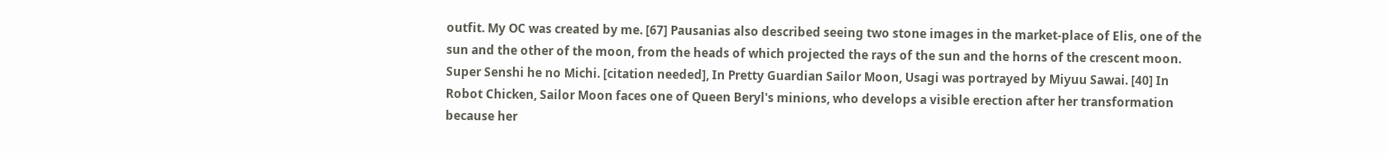outfit. My OC was created by me. [67] Pausanias also described seeing two stone images in the market-place of Elis, one of the sun and the other of the moon, from the heads of which projected the rays of the sun and the horns of the crescent moon. Super Senshi he no Michi. [citation needed], In Pretty Guardian Sailor Moon, Usagi was portrayed by Miyuu Sawai. [40] In Robot Chicken, Sailor Moon faces one of Queen Beryl's minions, who develops a visible erection after her transformation because her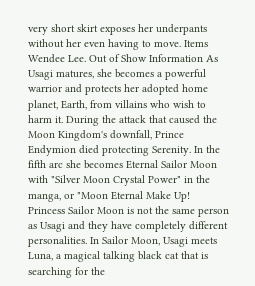very short skirt exposes her underpants without her even having to move. Items Wendee Lee. Out of Show Information As Usagi matures, she becomes a powerful warrior and protects her adopted home planet, Earth, from villains who wish to harm it. During the attack that caused the Moon Kingdom's downfall, Prince Endymion died protecting Serenity. In the fifth arc she becomes Eternal Sailor Moon with "Silver Moon Crystal Power" in the manga, or "Moon Eternal Make Up! Princess Sailor Moon is not the same person as Usagi and they have completely different personalities. In Sailor Moon, Usagi meets Luna, a magical talking black cat that is searching for the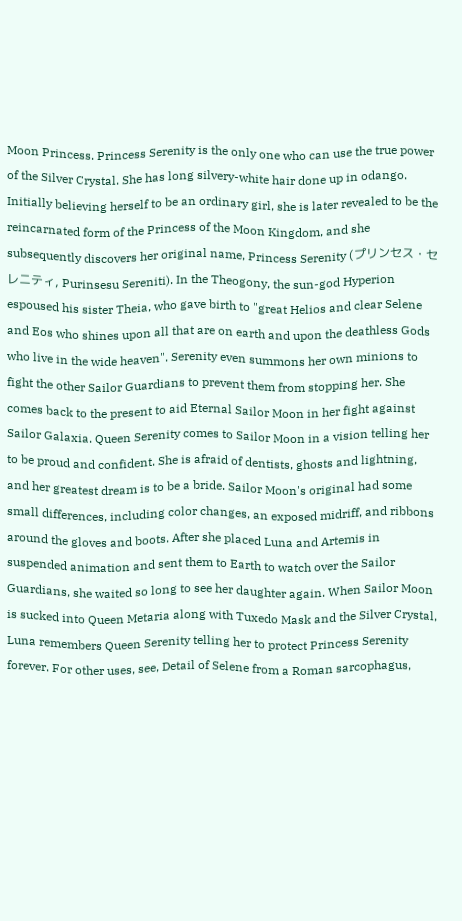Moon Princess. Princess Serenity is the only one who can use the true power of the Silver Crystal. She has long silvery-white hair done up in odango. Initially believing herself to be an ordinary girl, she is later revealed to be the reincarnated form of the Princess of the Moon Kingdom, and she subsequently discovers her original name, Princess Serenity (プリンセス・セレニティ, Purinsesu Sereniti). In the Theogony, the sun-god Hyperion espoused his sister Theia, who gave birth to "great Helios and clear Selene and Eos who shines upon all that are on earth and upon the deathless Gods who live in the wide heaven". Serenity even summons her own minions to fight the other Sailor Guardians to prevent them from stopping her. She comes back to the present to aid Eternal Sailor Moon in her fight against Sailor Galaxia. Queen Serenity comes to Sailor Moon in a vision telling her to be proud and confident. She is afraid of dentists, ghosts and lightning, and her greatest dream is to be a bride. Sailor Moon's original had some small differences, including color changes, an exposed midriff, and ribbons around the gloves and boots. After she placed Luna and Artemis in suspended animation and sent them to Earth to watch over the Sailor Guardians, she waited so long to see her daughter again. When Sailor Moon is sucked into Queen Metaria along with Tuxedo Mask and the Silver Crystal, Luna remembers Queen Serenity telling her to protect Princess Serenity forever. For other uses, see, Detail of Selene from a Roman sarcophagus,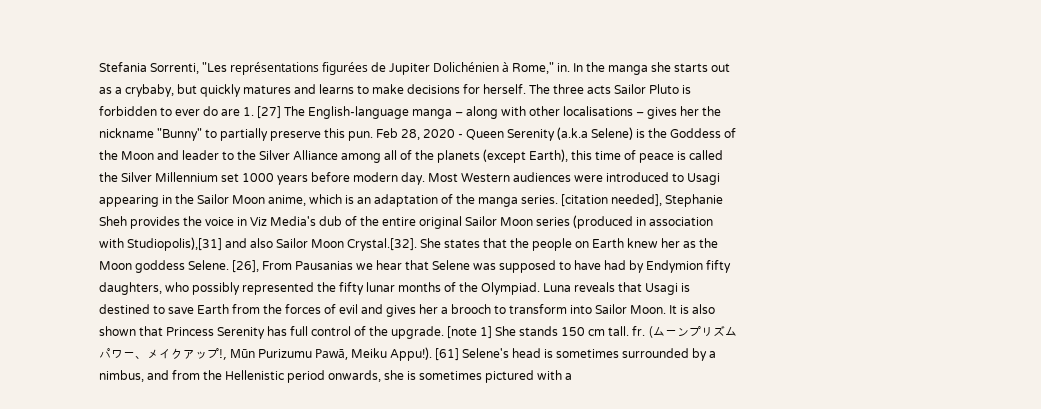Stefania Sorrenti, "Les représentations figurées de Jupiter Dolichénien à Rome," in. In the manga she starts out as a crybaby, but quickly matures and learns to make decisions for herself. The three acts Sailor Pluto is forbidden to ever do are 1. [27] The English-language manga – along with other localisations – gives her the nickname "Bunny" to partially preserve this pun. Feb 28, 2020 - Queen Serenity (a.k.a Selene) is the Goddess of the Moon and leader to the Silver Alliance among all of the planets (except Earth), this time of peace is called the Silver Millennium set 1000 years before modern day. Most Western audiences were introduced to Usagi appearing in the Sailor Moon anime, which is an adaptation of the manga series. [citation needed], Stephanie Sheh provides the voice in Viz Media's dub of the entire original Sailor Moon series (produced in association with Studiopolis),[31] and also Sailor Moon Crystal.[32]. She states that the people on Earth knew her as the Moon goddess Selene. [26], From Pausanias we hear that Selene was supposed to have had by Endymion fifty daughters, who possibly represented the fifty lunar months of the Olympiad. Luna reveals that Usagi is destined to save Earth from the forces of evil and gives her a brooch to transform into Sailor Moon. It is also shown that Princess Serenity has full control of the upgrade. [note 1] She stands 150 cm tall. fr. (ムーンプリズムパワー、メイクアップ!, Mūn Purizumu Pawā, Meiku Appu!). [61] Selene's head is sometimes surrounded by a nimbus, and from the Hellenistic period onwards, she is sometimes pictured with a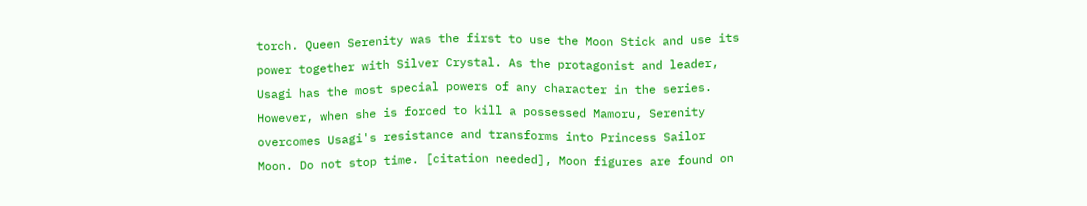torch. Queen Serenity was the first to use the Moon Stick and use its power together with Silver Crystal. As the protagonist and leader, Usagi has the most special powers of any character in the series. However, when she is forced to kill a possessed Mamoru, Serenity overcomes Usagi's resistance and transforms into Princess Sailor Moon. Do not stop time. [citation needed], Moon figures are found on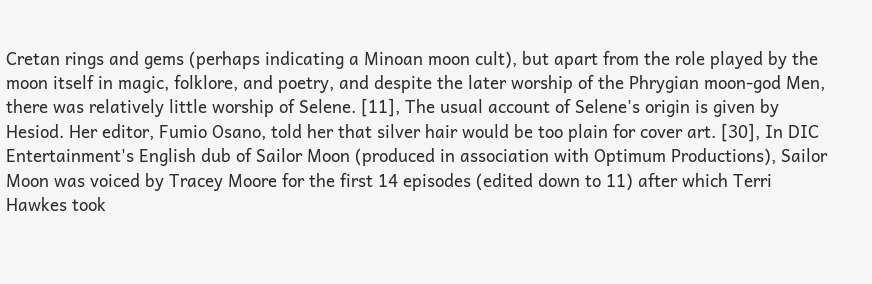Cretan rings and gems (perhaps indicating a Minoan moon cult), but apart from the role played by the moon itself in magic, folklore, and poetry, and despite the later worship of the Phrygian moon-god Men, there was relatively little worship of Selene. [11], The usual account of Selene's origin is given by Hesiod. Her editor, Fumio Osano, told her that silver hair would be too plain for cover art. [30], In DIC Entertainment's English dub of Sailor Moon (produced in association with Optimum Productions), Sailor Moon was voiced by Tracey Moore for the first 14 episodes (edited down to 11) after which Terri Hawkes took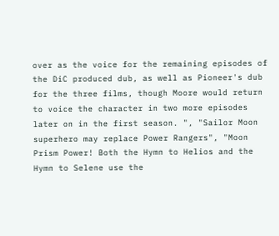over as the voice for the remaining episodes of the DiC produced dub, as well as Pioneer's dub for the three films, though Moore would return to voice the character in two more episodes later on in the first season. ", "Sailor Moon superhero may replace Power Rangers", "Moon Prism Power! Both the Hymn to Helios and the Hymn to Selene use the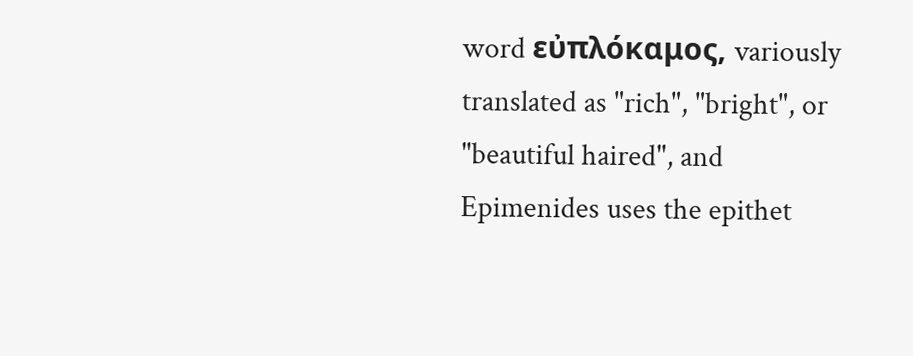word εὐπλόκαμος, variously translated as "rich", "bright", or "beautiful haired", and Epimenides uses the epithet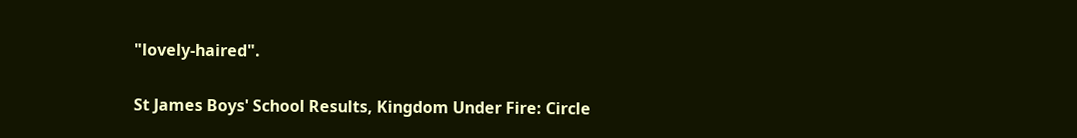"lovely-haired".

St James Boys' School Results, Kingdom Under Fire: Circle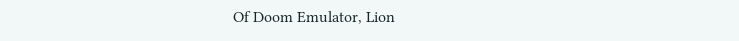Of Doom Emulator, Lion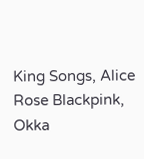King Songs, Alice Rose Blackpink, Okka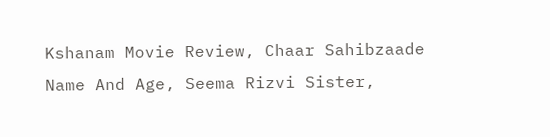Kshanam Movie Review, Chaar Sahibzaade Name And Age, Seema Rizvi Sister,